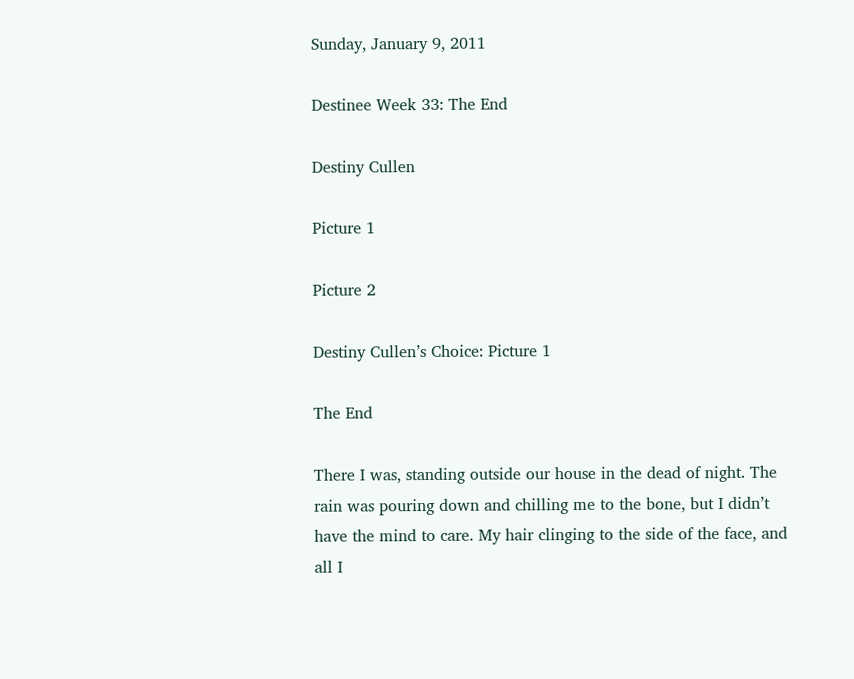Sunday, January 9, 2011

Destinee Week 33: The End

Destiny Cullen

Picture 1

Picture 2

Destiny Cullen’s Choice: Picture 1

The End

There I was, standing outside our house in the dead of night. The rain was pouring down and chilling me to the bone, but I didn’t have the mind to care. My hair clinging to the side of the face, and all I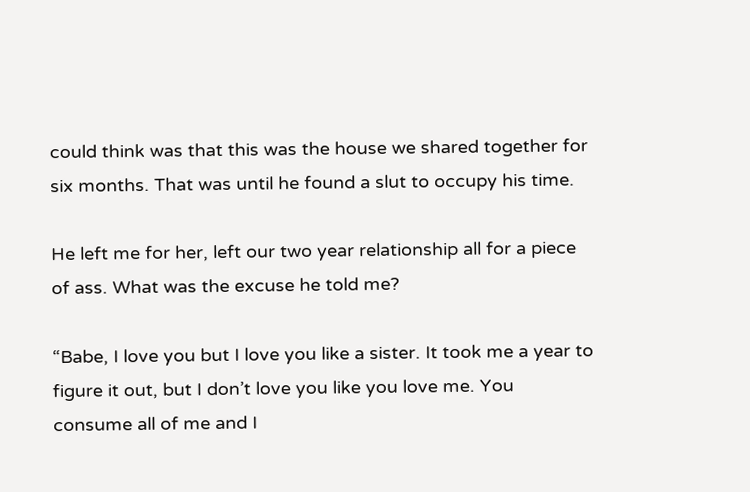could think was that this was the house we shared together for six months. That was until he found a slut to occupy his time.

He left me for her, left our two year relationship all for a piece of ass. What was the excuse he told me?

“Babe, I love you but I love you like a sister. It took me a year to figure it out, but I don’t love you like you love me. You consume all of me and I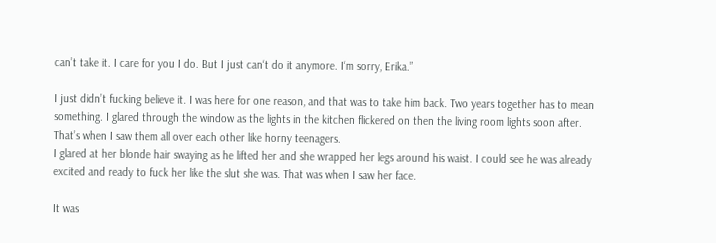can’t take it. I care for you I do. But I just can‘t do it anymore. I‘m sorry, Erika.”

I just didn’t fucking believe it. I was here for one reason, and that was to take him back. Two years together has to mean something. I glared through the window as the lights in the kitchen flickered on then the living room lights soon after. That’s when I saw them all over each other like horny teenagers.
I glared at her blonde hair swaying as he lifted her and she wrapped her legs around his waist. I could see he was already excited and ready to fuck her like the slut she was. That was when I saw her face.

It was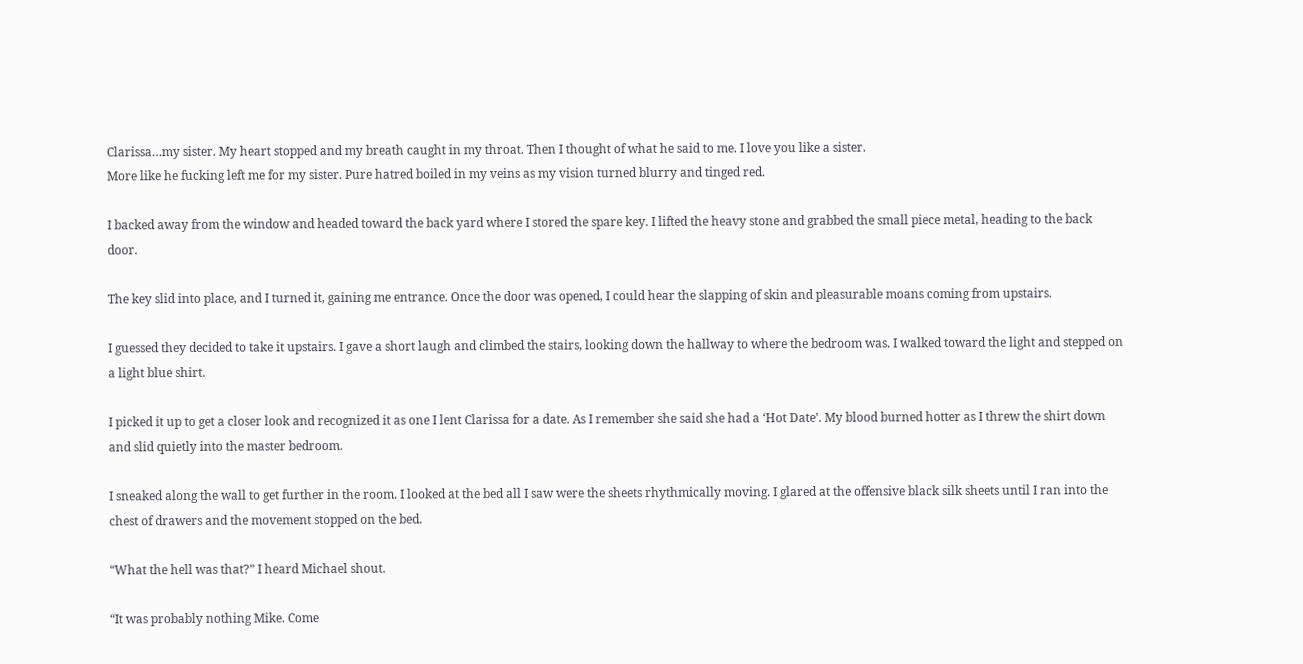Clarissa…my sister. My heart stopped and my breath caught in my throat. Then I thought of what he said to me. I love you like a sister.
More like he fucking left me for my sister. Pure hatred boiled in my veins as my vision turned blurry and tinged red.

I backed away from the window and headed toward the back yard where I stored the spare key. I lifted the heavy stone and grabbed the small piece metal, heading to the back door.

The key slid into place, and I turned it, gaining me entrance. Once the door was opened, I could hear the slapping of skin and pleasurable moans coming from upstairs.

I guessed they decided to take it upstairs. I gave a short laugh and climbed the stairs, looking down the hallway to where the bedroom was. I walked toward the light and stepped on a light blue shirt.

I picked it up to get a closer look and recognized it as one I lent Clarissa for a date. As I remember she said she had a ‘Hot Date’. My blood burned hotter as I threw the shirt down and slid quietly into the master bedroom.

I sneaked along the wall to get further in the room. I looked at the bed all I saw were the sheets rhythmically moving. I glared at the offensive black silk sheets until I ran into the chest of drawers and the movement stopped on the bed.

“What the hell was that?” I heard Michael shout.

“It was probably nothing Mike. Come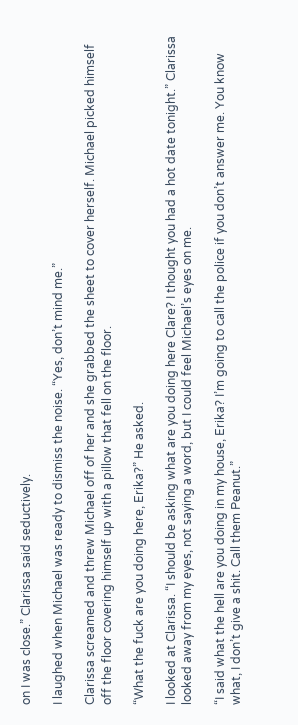on I was close.” Clarissa said seductively.

I laughed when Michael was ready to dismiss the noise. “Yes, don’t mind me.”

Clarissa screamed and threw Michael off of her and she grabbed the sheet to cover herself. Michael picked himself off the floor covering himself up with a pillow that fell on the floor.

“What the fuck are you doing here, Erika?” He asked.

I looked at Clarissa. “I should be asking what are you doing here Clare? I thought you had a hot date tonight.” Clarissa looked away from my eyes, not saying a word, but I could feel Michael’s eyes on me.

“I said what the hell are you doing in my house, Erika? I’m going to call the police if you don’t answer me. You know what, I don’t give a shit. Call them Peanut.”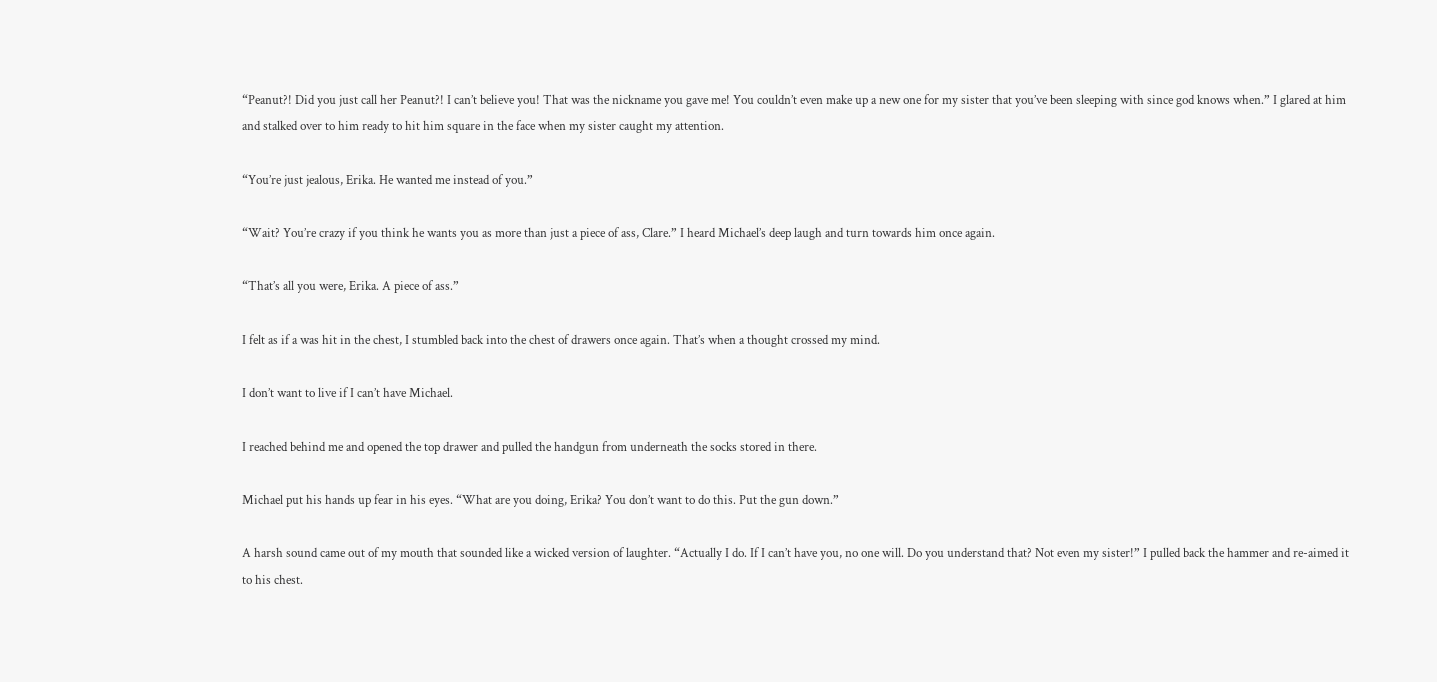“Peanut?! Did you just call her Peanut?! I can’t believe you! That was the nickname you gave me! You couldn’t even make up a new one for my sister that you’ve been sleeping with since god knows when.” I glared at him and stalked over to him ready to hit him square in the face when my sister caught my attention.

“You’re just jealous, Erika. He wanted me instead of you.”

“Wait? You’re crazy if you think he wants you as more than just a piece of ass, Clare.” I heard Michael’s deep laugh and turn towards him once again.

“That’s all you were, Erika. A piece of ass.”

I felt as if a was hit in the chest, I stumbled back into the chest of drawers once again. That’s when a thought crossed my mind.

I don’t want to live if I can’t have Michael.

I reached behind me and opened the top drawer and pulled the handgun from underneath the socks stored in there.

Michael put his hands up fear in his eyes. “What are you doing, Erika? You don’t want to do this. Put the gun down.”

A harsh sound came out of my mouth that sounded like a wicked version of laughter. “Actually I do. If I can’t have you, no one will. Do you understand that? Not even my sister!” I pulled back the hammer and re-aimed it to his chest.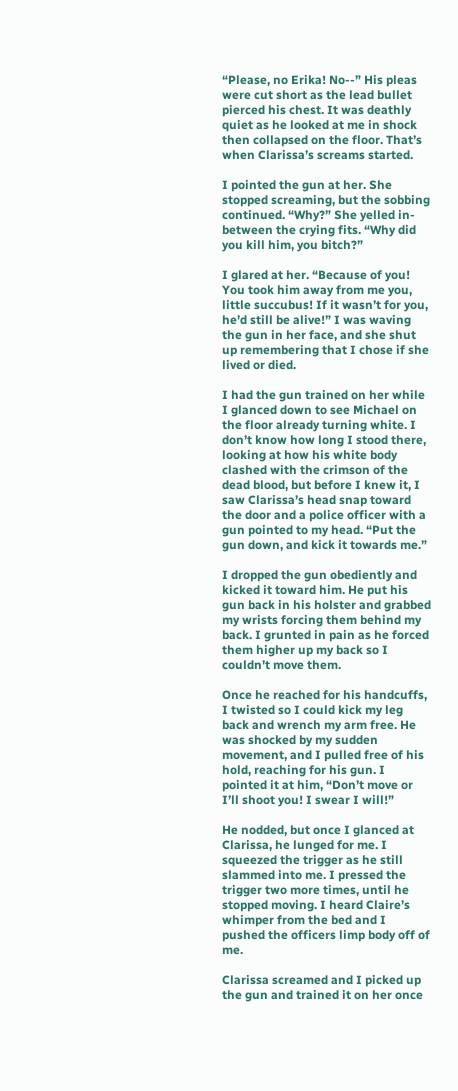“Please, no Erika! No--” His pleas were cut short as the lead bullet pierced his chest. It was deathly quiet as he looked at me in shock then collapsed on the floor. That’s when Clarissa’s screams started.

I pointed the gun at her. She stopped screaming, but the sobbing continued. “Why?” She yelled in-between the crying fits. “Why did you kill him, you bitch?”

I glared at her. “Because of you! You took him away from me you, little succubus! If it wasn’t for you, he’d still be alive!” I was waving the gun in her face, and she shut up remembering that I chose if she lived or died.

I had the gun trained on her while I glanced down to see Michael on the floor already turning white. I don’t know how long I stood there, looking at how his white body clashed with the crimson of the dead blood, but before I knew it, I saw Clarissa’s head snap toward the door and a police officer with a gun pointed to my head. “Put the gun down, and kick it towards me.”

I dropped the gun obediently and kicked it toward him. He put his gun back in his holster and grabbed my wrists forcing them behind my back. I grunted in pain as he forced them higher up my back so I couldn’t move them.

Once he reached for his handcuffs, I twisted so I could kick my leg back and wrench my arm free. He was shocked by my sudden movement, and I pulled free of his hold, reaching for his gun. I pointed it at him, “Don’t move or I’ll shoot you! I swear I will!”

He nodded, but once I glanced at Clarissa, he lunged for me. I squeezed the trigger as he still slammed into me. I pressed the trigger two more times, until he stopped moving. I heard Claire’s whimper from the bed and I pushed the officers limp body off of me.

Clarissa screamed and I picked up the gun and trained it on her once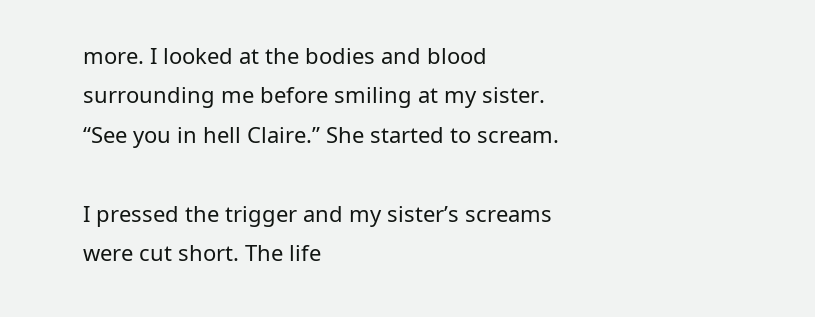more. I looked at the bodies and blood surrounding me before smiling at my sister. “See you in hell Claire.” She started to scream.

I pressed the trigger and my sister’s screams were cut short. The life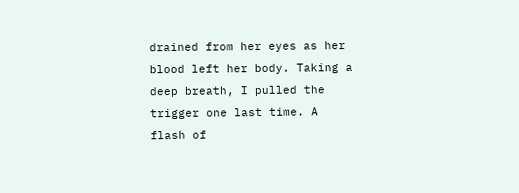drained from her eyes as her blood left her body. Taking a deep breath, I pulled the trigger one last time. A flash of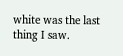white was the last thing I saw.